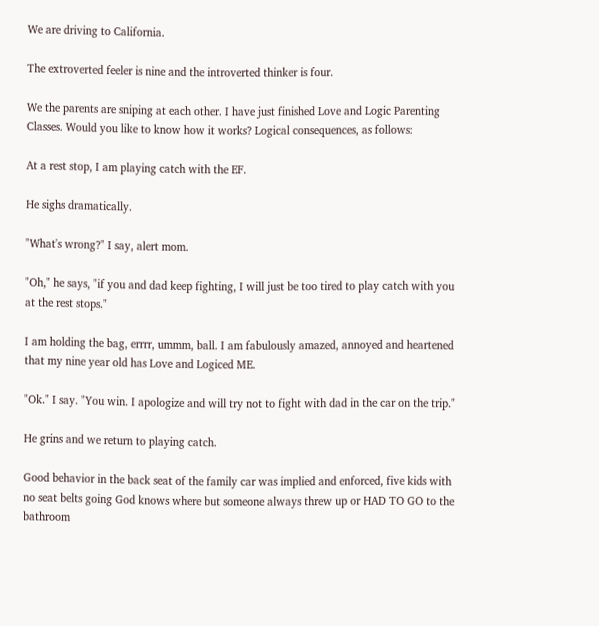We are driving to California.

The extroverted feeler is nine and the introverted thinker is four.

We the parents are sniping at each other. I have just finished Love and Logic Parenting Classes. Would you like to know how it works? Logical consequences, as follows:

At a rest stop, I am playing catch with the EF.

He sighs dramatically.

"What's wrong?" I say, alert mom.

"Oh," he says, "if you and dad keep fighting, I will just be too tired to play catch with you at the rest stops."

I am holding the bag, errrr, ummm, ball. I am fabulously amazed, annoyed and heartened that my nine year old has Love and Logiced ME.

"Ok." I say. "You win. I apologize and will try not to fight with dad in the car on the trip."

He grins and we return to playing catch.

Good behavior in the back seat of the family car was implied and enforced, five kids with no seat belts going God knows where but someone always threw up or HAD TO GO to the bathroom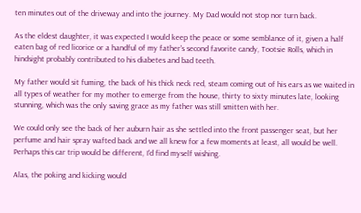ten minutes out of the driveway and into the journey. My Dad would not stop nor turn back.

As the eldest daughter, it was expected I would keep the peace or some semblance of it, given a half eaten bag of red licorice or a handful of my father's second favorite candy, Tootsie Rolls, which in hindsight probably contributed to his diabetes and bad teeth.

My father would sit fuming, the back of his thick neck red, steam coming out of his ears as we waited in all types of weather for my mother to emerge from the house, thirty to sixty minutes late, looking stunning, which was the only saving grace as my father was still smitten with her.

We could only see the back of her auburn hair as she settled into the front passenger seat, but her perfume and hair spray wafted back and we all knew for a few moments at least, all would be well. Perhaps this car trip would be different, I'd find myself wishing.

Alas, the poking and kicking would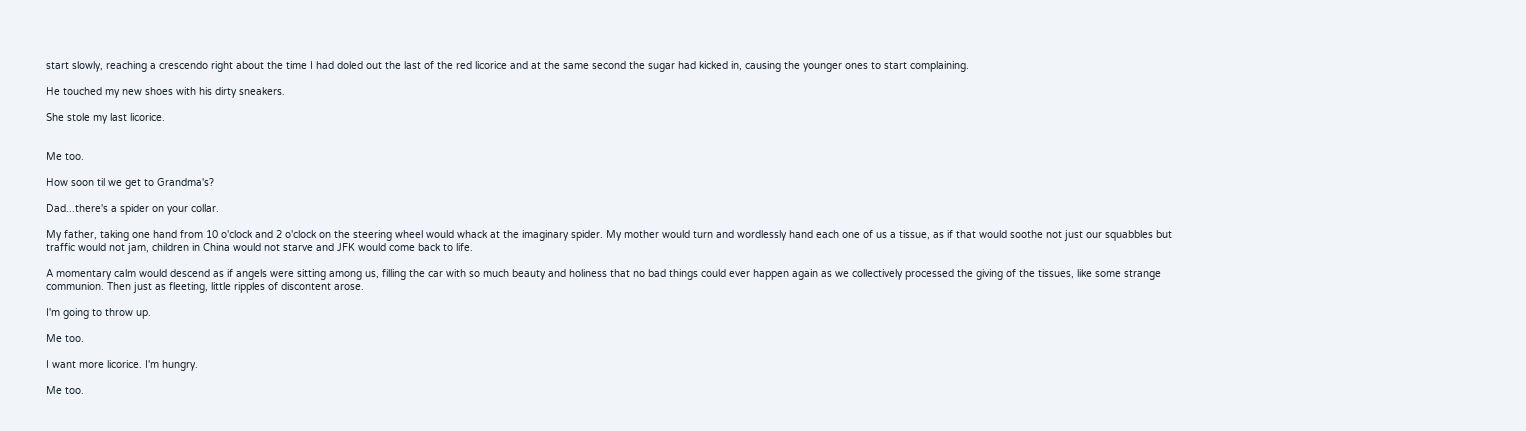start slowly, reaching a crescendo right about the time I had doled out the last of the red licorice and at the same second the sugar had kicked in, causing the younger ones to start complaining.

He touched my new shoes with his dirty sneakers.

She stole my last licorice.


Me too.

How soon til we get to Grandma's?

Dad...there's a spider on your collar.

My father, taking one hand from 10 o'clock and 2 o'clock on the steering wheel would whack at the imaginary spider. My mother would turn and wordlessly hand each one of us a tissue, as if that would soothe not just our squabbles but traffic would not jam, children in China would not starve and JFK would come back to life.

A momentary calm would descend as if angels were sitting among us, filling the car with so much beauty and holiness that no bad things could ever happen again as we collectively processed the giving of the tissues, like some strange communion. Then just as fleeting, little ripples of discontent arose.

I'm going to throw up.

Me too.

I want more licorice. I'm hungry.

Me too.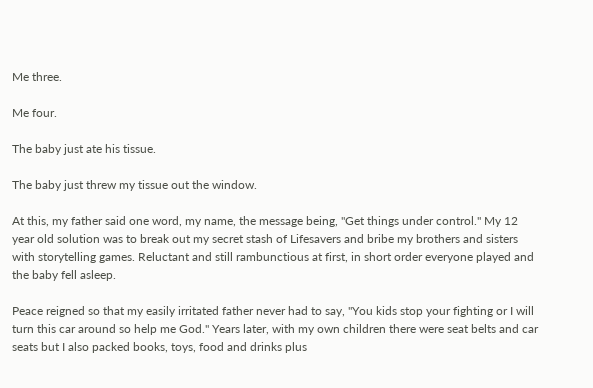Me three.

Me four.

The baby just ate his tissue.

The baby just threw my tissue out the window.

At this, my father said one word, my name, the message being, "Get things under control." My 12 year old solution was to break out my secret stash of Lifesavers and bribe my brothers and sisters with storytelling games. Reluctant and still rambunctious at first, in short order everyone played and the baby fell asleep.

Peace reigned so that my easily irritated father never had to say, "You kids stop your fighting or I will turn this car around so help me God." Years later, with my own children there were seat belts and car seats but I also packed books, toys, food and drinks plus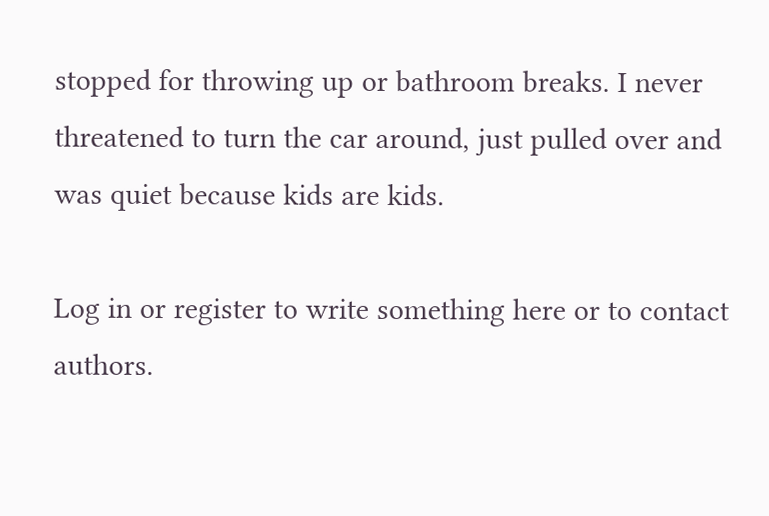stopped for throwing up or bathroom breaks. I never threatened to turn the car around, just pulled over and was quiet because kids are kids.

Log in or register to write something here or to contact authors.